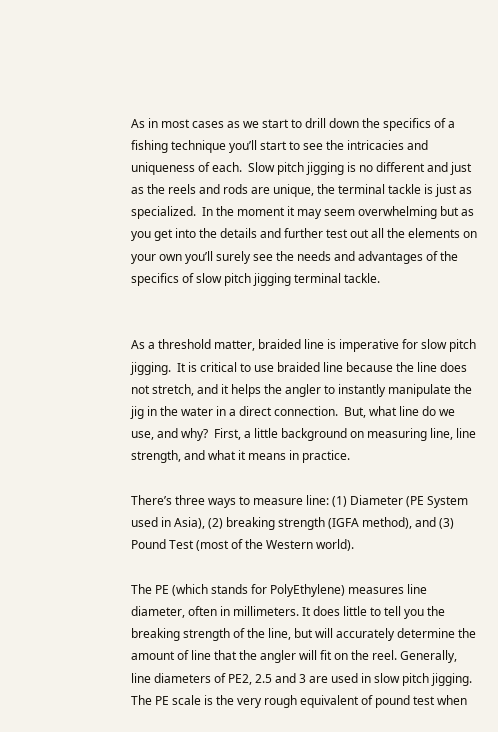As in most cases as we start to drill down the specifics of a fishing technique you’ll start to see the intricacies and uniqueness of each.  Slow pitch jigging is no different and just as the reels and rods are unique, the terminal tackle is just as specialized.  In the moment it may seem overwhelming but as you get into the details and further test out all the elements on your own you’ll surely see the needs and advantages of the specifics of slow pitch jigging terminal tackle.


As a threshold matter, braided line is imperative for slow pitch jigging.  It is critical to use braided line because the line does not stretch, and it helps the angler to instantly manipulate the jig in the water in a direct connection.  But, what line do we use, and why?  First, a little background on measuring line, line strength, and what it means in practice.

There’s three ways to measure line: (1) Diameter (PE System used in Asia), (2) breaking strength (IGFA method), and (3) Pound Test (most of the Western world).

The PE (which stands for PolyEthylene) measures line diameter, often in millimeters. It does little to tell you the breaking strength of the line, but will accurately determine the amount of line that the angler will fit on the reel. Generally, line diameters of PE2, 2.5 and 3 are used in slow pitch jigging.  The PE scale is the very rough equivalent of pound test when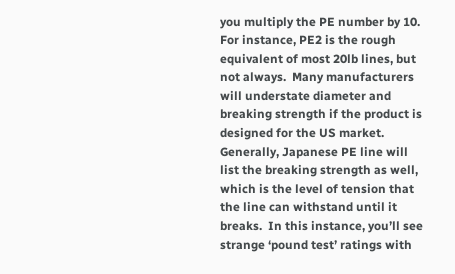you multiply the PE number by 10. For instance, PE2 is the rough equivalent of most 20lb lines, but not always.  Many manufacturers will understate diameter and breaking strength if the product is designed for the US market. Generally, Japanese PE line will list the breaking strength as well, which is the level of tension that the line can withstand until it breaks.  In this instance, you’ll see strange ‘pound test’ ratings with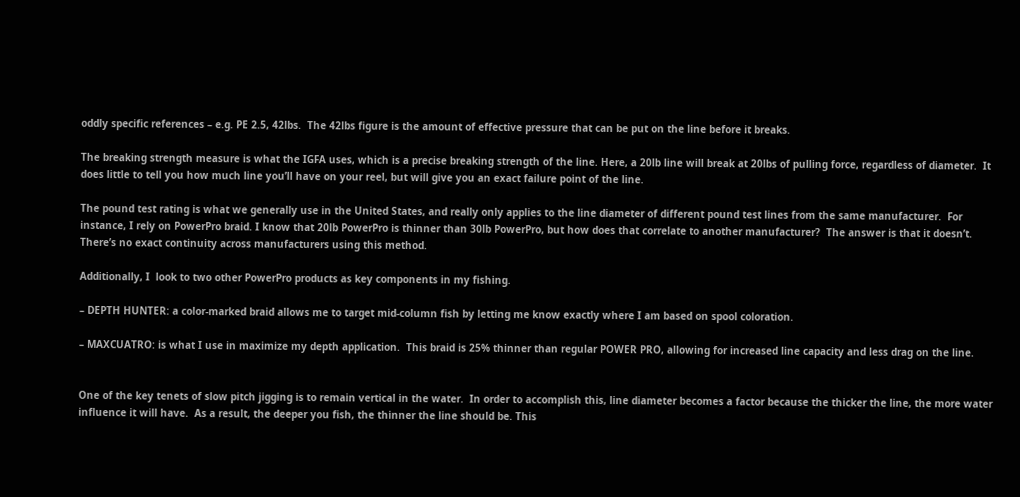oddly specific references – e.g. PE 2.5, 42lbs.  The 42lbs figure is the amount of effective pressure that can be put on the line before it breaks.

The breaking strength measure is what the IGFA uses, which is a precise breaking strength of the line. Here, a 20lb line will break at 20lbs of pulling force, regardless of diameter.  It does little to tell you how much line you’ll have on your reel, but will give you an exact failure point of the line.

The pound test rating is what we generally use in the United States, and really only applies to the line diameter of different pound test lines from the same manufacturer.  For instance, I rely on PowerPro braid. I know that 20lb PowerPro is thinner than 30lb PowerPro, but how does that correlate to another manufacturer?  The answer is that it doesn’t. There’s no exact continuity across manufacturers using this method.

Additionally, I  look to two other PowerPro products as key components in my fishing.

– DEPTH HUNTER: a color-marked braid allows me to target mid-column fish by letting me know exactly where I am based on spool coloration.

– MAXCUATRO: is what I use in maximize my depth application.  This braid is 25% thinner than regular POWER PRO, allowing for increased line capacity and less drag on the line.


One of the key tenets of slow pitch jigging is to remain vertical in the water.  In order to accomplish this, line diameter becomes a factor because the thicker the line, the more water influence it will have.  As a result, the deeper you fish, the thinner the line should be. This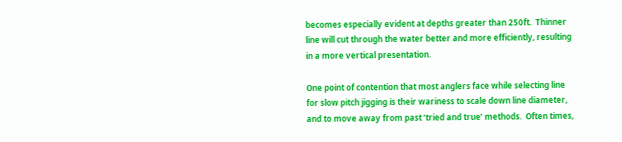becomes especially evident at depths greater than 250ft.  Thinner line will cut through the water better and more efficiently, resulting in a more vertical presentation.

One point of contention that most anglers face while selecting line for slow pitch jigging is their wariness to scale down line diameter, and to move away from past ‘tried and true’ methods.  Often times,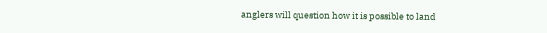anglers will question how it is possible to land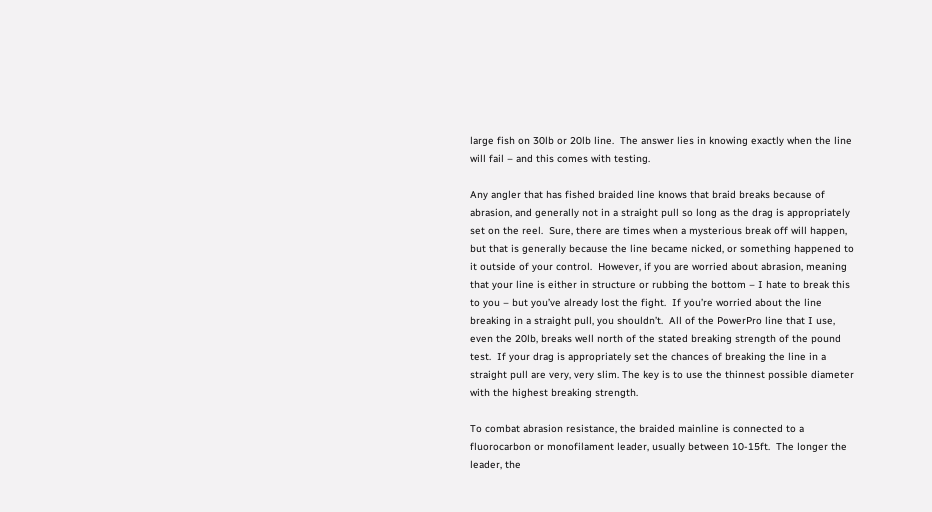large fish on 30lb or 20lb line.  The answer lies in knowing exactly when the line will fail – and this comes with testing.

Any angler that has fished braided line knows that braid breaks because of abrasion, and generally not in a straight pull so long as the drag is appropriately set on the reel.  Sure, there are times when a mysterious break off will happen, but that is generally because the line became nicked, or something happened to it outside of your control.  However, if you are worried about abrasion, meaning that your line is either in structure or rubbing the bottom – I hate to break this to you – but you’ve already lost the fight.  If you’re worried about the line breaking in a straight pull, you shouldn’t.  All of the PowerPro line that I use, even the 20lb, breaks well north of the stated breaking strength of the pound test.  If your drag is appropriately set the chances of breaking the line in a straight pull are very, very slim. The key is to use the thinnest possible diameter with the highest breaking strength.

To combat abrasion resistance, the braided mainline is connected to a fluorocarbon or monofilament leader, usually between 10-15ft.  The longer the leader, the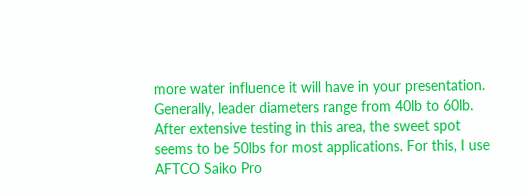more water influence it will have in your presentation.  Generally, leader diameters range from 40lb to 60lb.  After extensive testing in this area, the sweet spot seems to be 50lbs for most applications. For this, I use AFTCO Saiko Pro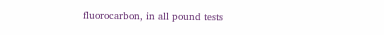fluorocarbon, in all pound tests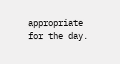appropriate for the day.